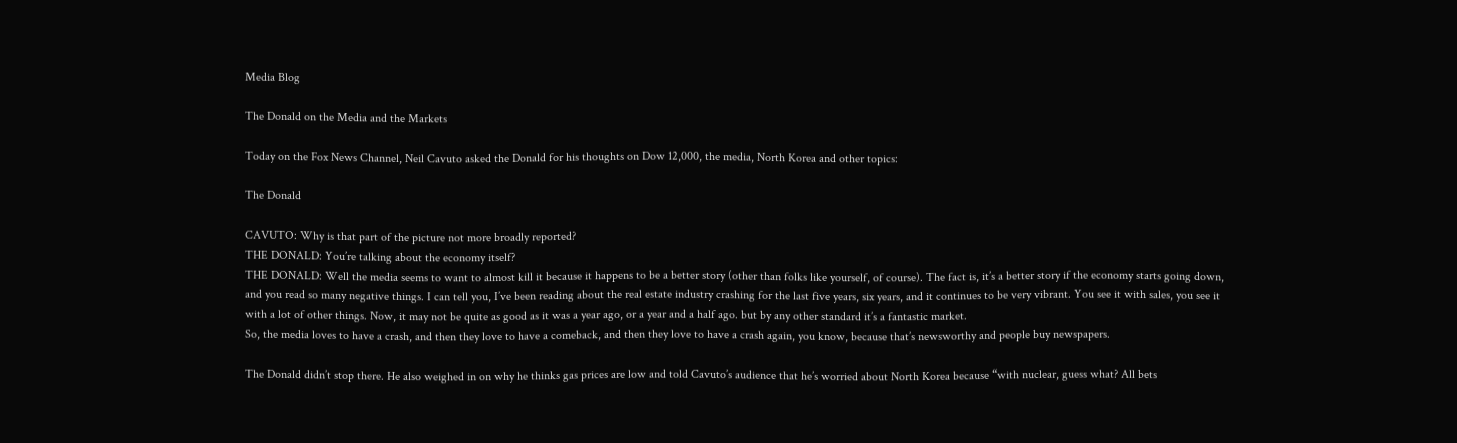Media Blog

The Donald on the Media and the Markets

Today on the Fox News Channel, Neil Cavuto asked the Donald for his thoughts on Dow 12,000, the media, North Korea and other topics:

The Donald

CAVUTO: Why is that part of the picture not more broadly reported?
THE DONALD: You’re talking about the economy itself?
THE DONALD: Well the media seems to want to almost kill it because it happens to be a better story (other than folks like yourself, of course). The fact is, it’s a better story if the economy starts going down, and you read so many negative things. I can tell you, I’ve been reading about the real estate industry crashing for the last five years, six years, and it continues to be very vibrant. You see it with sales, you see it with a lot of other things. Now, it may not be quite as good as it was a year ago, or a year and a half ago. but by any other standard it’s a fantastic market.
So, the media loves to have a crash, and then they love to have a comeback, and then they love to have a crash again, you know, because that’s newsworthy and people buy newspapers.

The Donald didn’t stop there. He also weighed in on why he thinks gas prices are low and told Cavuto’s audience that he’s worried about North Korea because “with nuclear, guess what? All bets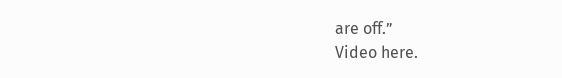are off.”
Video here.